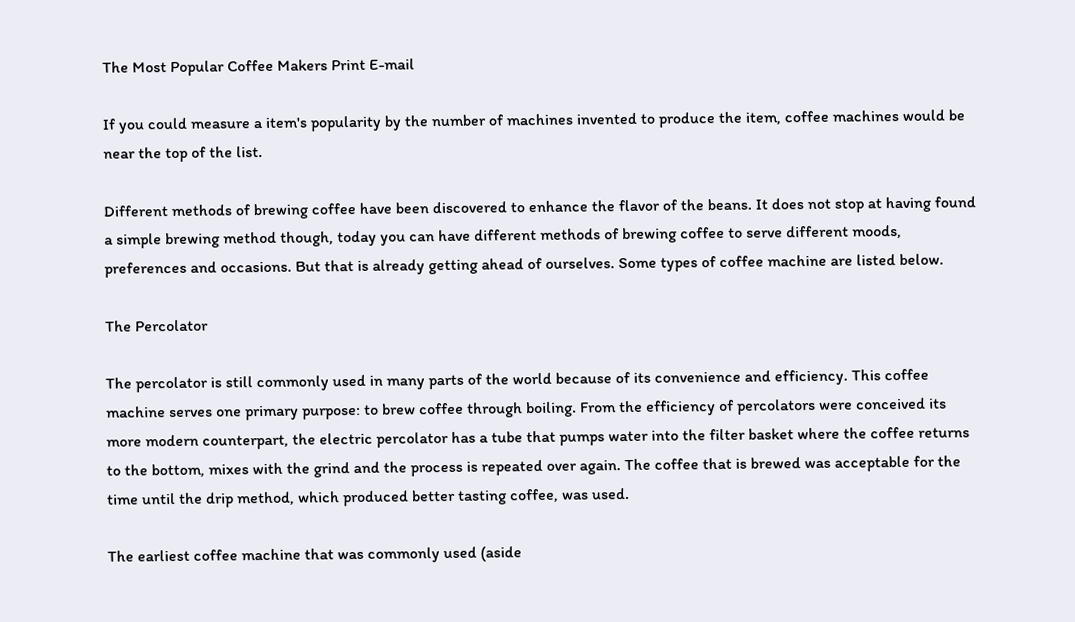The Most Popular Coffee Makers Print E-mail

If you could measure a item's popularity by the number of machines invented to produce the item, coffee machines would be near the top of the list.

Different methods of brewing coffee have been discovered to enhance the flavor of the beans. It does not stop at having found a simple brewing method though, today you can have different methods of brewing coffee to serve different moods, preferences and occasions. But that is already getting ahead of ourselves. Some types of coffee machine are listed below.

The Percolator

The percolator is still commonly used in many parts of the world because of its convenience and efficiency. This coffee machine serves one primary purpose: to brew coffee through boiling. From the efficiency of percolators were conceived its more modern counterpart, the electric percolator has a tube that pumps water into the filter basket where the coffee returns to the bottom, mixes with the grind and the process is repeated over again. The coffee that is brewed was acceptable for the time until the drip method, which produced better tasting coffee, was used.

The earliest coffee machine that was commonly used (aside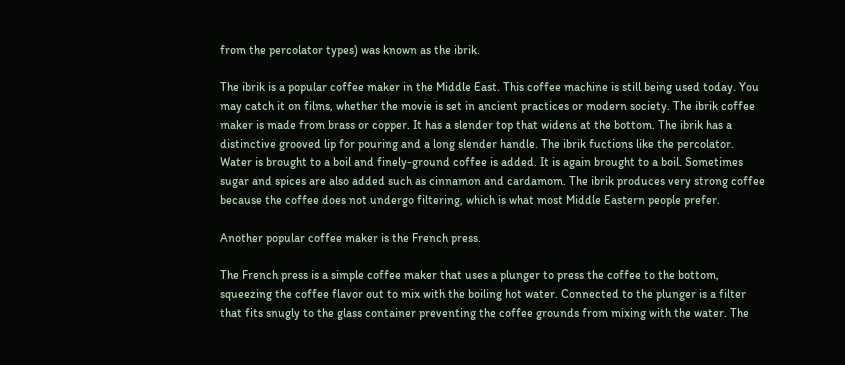from the percolator types) was known as the ibrik.

The ibrik is a popular coffee maker in the Middle East. This coffee machine is still being used today. You may catch it on films, whether the movie is set in ancient practices or modern society. The ibrik coffee maker is made from brass or copper. It has a slender top that widens at the bottom. The ibrik has a distinctive grooved lip for pouring and a long slender handle. The ibrik fuctions like the percolator. Water is brought to a boil and finely-ground coffee is added. It is again brought to a boil. Sometimes sugar and spices are also added such as cinnamon and cardamom. The ibrik produces very strong coffee because the coffee does not undergo filtering, which is what most Middle Eastern people prefer.

Another popular coffee maker is the French press.

The French press is a simple coffee maker that uses a plunger to press the coffee to the bottom, squeezing the coffee flavor out to mix with the boiling hot water. Connected to the plunger is a filter that fits snugly to the glass container preventing the coffee grounds from mixing with the water. The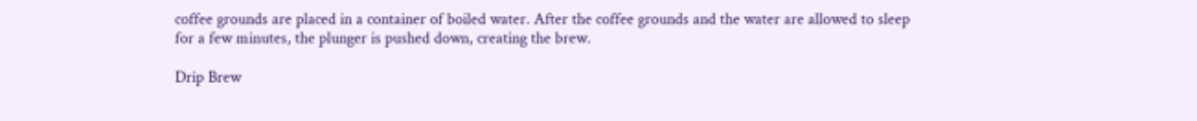coffee grounds are placed in a container of boiled water. After the coffee grounds and the water are allowed to sleep for a few minutes, the plunger is pushed down, creating the brew.

Drip Brew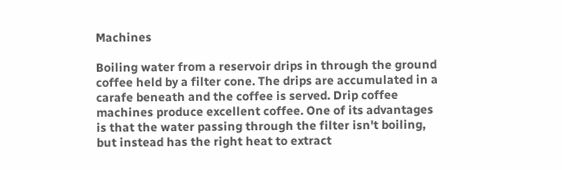Machines

Boiling water from a reservoir drips in through the ground coffee held by a filter cone. The drips are accumulated in a carafe beneath and the coffee is served. Drip coffee machines produce excellent coffee. One of its advantages is that the water passing through the filter isn't boiling, but instead has the right heat to extract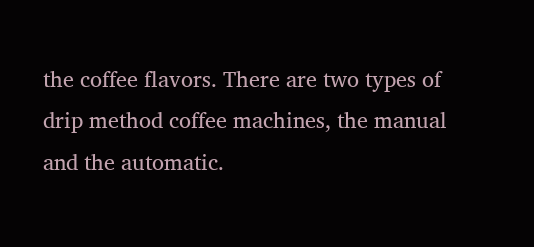the coffee flavors. There are two types of drip method coffee machines, the manual and the automatic.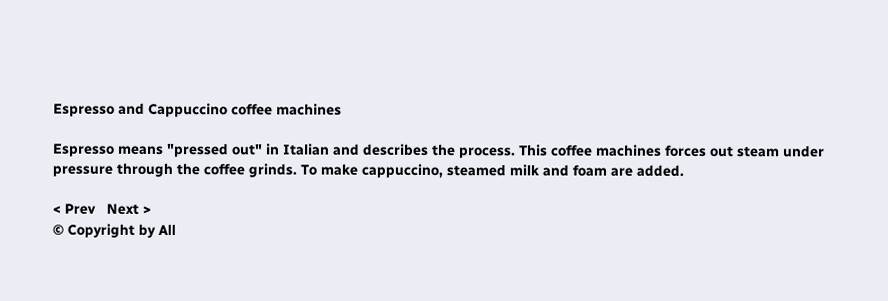Espresso and Cappuccino coffee machines

Espresso means "pressed out" in Italian and describes the process. This coffee machines forces out steam under pressure through the coffee grinds. To make cappuccino, steamed milk and foam are added.

< Prev   Next >
© Copyright by All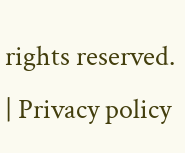rights reserved. | Privacy policy